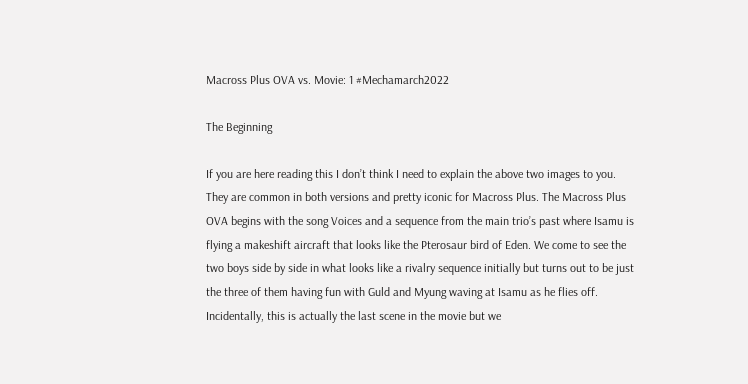Macross Plus OVA vs. Movie: 1 #Mechamarch2022

The Beginning

If you are here reading this I don’t think I need to explain the above two images to you. They are common in both versions and pretty iconic for Macross Plus. The Macross Plus OVA begins with the song Voices and a sequence from the main trio’s past where Isamu is flying a makeshift aircraft that looks like the Pterosaur bird of Eden. We come to see the two boys side by side in what looks like a rivalry sequence initially but turns out to be just the three of them having fun with Guld and Myung waving at Isamu as he flies off. Incidentally, this is actually the last scene in the movie but we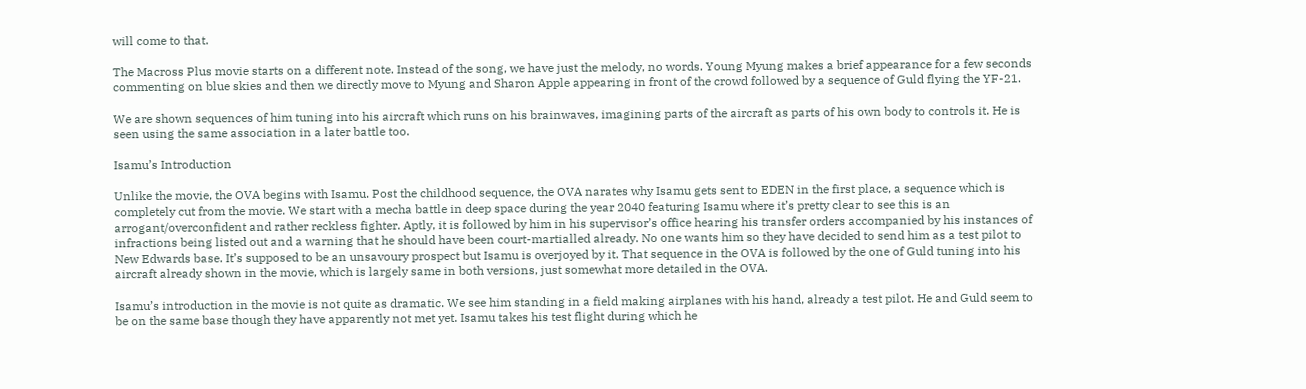will come to that.

The Macross Plus movie starts on a different note. Instead of the song, we have just the melody, no words. Young Myung makes a brief appearance for a few seconds commenting on blue skies and then we directly move to Myung and Sharon Apple appearing in front of the crowd followed by a sequence of Guld flying the YF-21.

We are shown sequences of him tuning into his aircraft which runs on his brainwaves, imagining parts of the aircraft as parts of his own body to controls it. He is seen using the same association in a later battle too.

Isamu’s Introduction

Unlike the movie, the OVA begins with Isamu. Post the childhood sequence, the OVA narates why Isamu gets sent to EDEN in the first place, a sequence which is completely cut from the movie. We start with a mecha battle in deep space during the year 2040 featuring Isamu where it’s pretty clear to see this is an arrogant/overconfident and rather reckless fighter. Aptly, it is followed by him in his supervisor’s office hearing his transfer orders accompanied by his instances of infractions being listed out and a warning that he should have been court-martialled already. No one wants him so they have decided to send him as a test pilot to New Edwards base. It’s supposed to be an unsavoury prospect but Isamu is overjoyed by it. That sequence in the OVA is followed by the one of Guld tuning into his aircraft already shown in the movie, which is largely same in both versions, just somewhat more detailed in the OVA.

Isamu’s introduction in the movie is not quite as dramatic. We see him standing in a field making airplanes with his hand, already a test pilot. He and Guld seem to be on the same base though they have apparently not met yet. Isamu takes his test flight during which he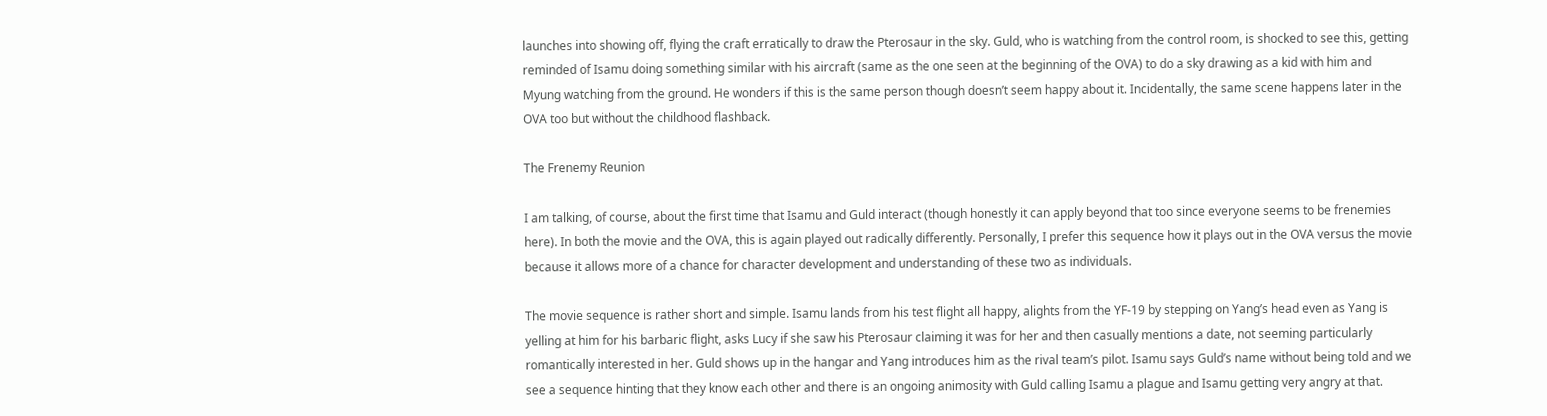launches into showing off, flying the craft erratically to draw the Pterosaur in the sky. Guld, who is watching from the control room, is shocked to see this, getting reminded of Isamu doing something similar with his aircraft (same as the one seen at the beginning of the OVA) to do a sky drawing as a kid with him and Myung watching from the ground. He wonders if this is the same person though doesn’t seem happy about it. Incidentally, the same scene happens later in the OVA too but without the childhood flashback.

The Frenemy Reunion

I am talking, of course, about the first time that Isamu and Guld interact (though honestly it can apply beyond that too since everyone seems to be frenemies here). In both the movie and the OVA, this is again played out radically differently. Personally, I prefer this sequence how it plays out in the OVA versus the movie because it allows more of a chance for character development and understanding of these two as individuals.

The movie sequence is rather short and simple. Isamu lands from his test flight all happy, alights from the YF-19 by stepping on Yang’s head even as Yang is yelling at him for his barbaric flight, asks Lucy if she saw his Pterosaur claiming it was for her and then casually mentions a date, not seeming particularly romantically interested in her. Guld shows up in the hangar and Yang introduces him as the rival team’s pilot. Isamu says Guld’s name without being told and we see a sequence hinting that they know each other and there is an ongoing animosity with Guld calling Isamu a plague and Isamu getting very angry at that.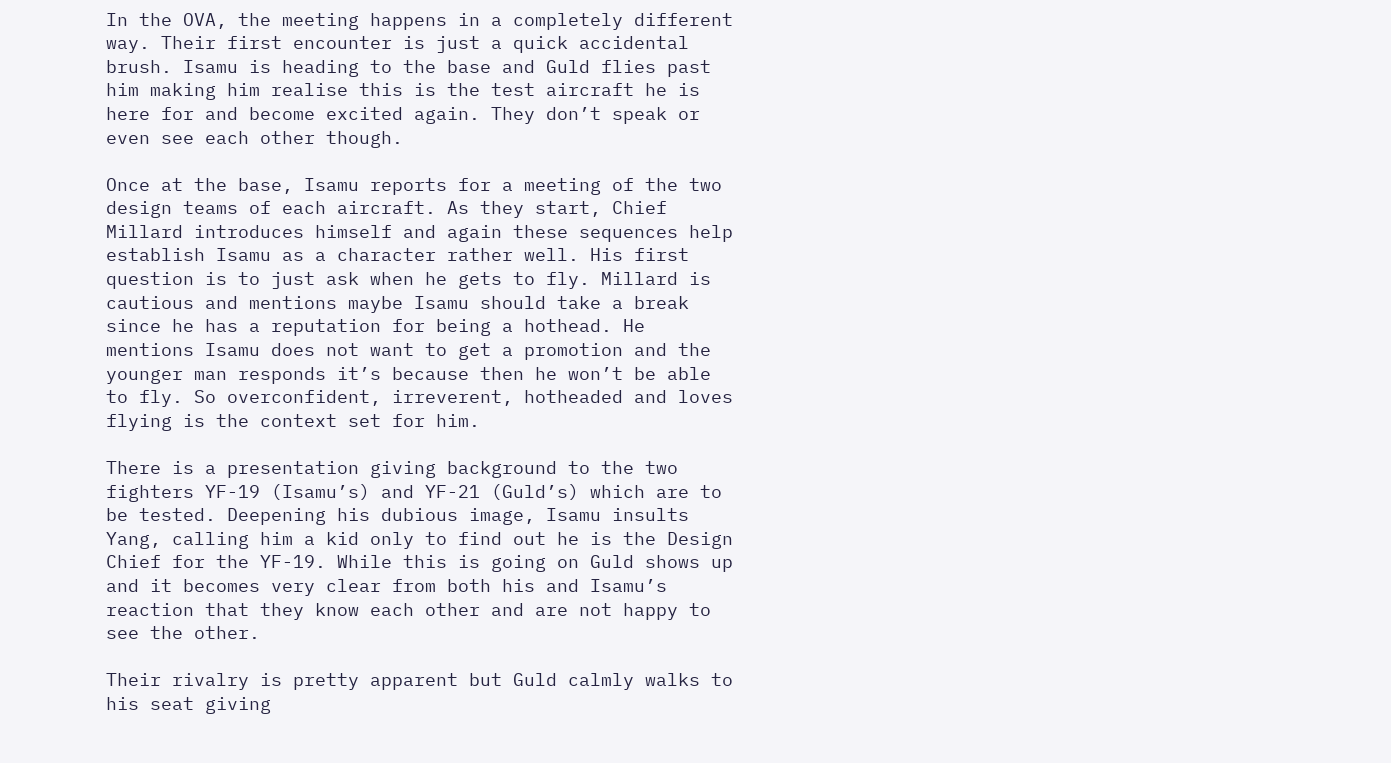In the OVA, the meeting happens in a completely different way. Their first encounter is just a quick accidental brush. Isamu is heading to the base and Guld flies past him making him realise this is the test aircraft he is here for and become excited again. They don’t speak or even see each other though.

Once at the base, Isamu reports for a meeting of the two design teams of each aircraft. As they start, Chief Millard introduces himself and again these sequences help establish Isamu as a character rather well. His first question is to just ask when he gets to fly. Millard is cautious and mentions maybe Isamu should take a break since he has a reputation for being a hothead. He mentions Isamu does not want to get a promotion and the younger man responds it’s because then he won’t be able to fly. So overconfident, irreverent, hotheaded and loves flying is the context set for him.

There is a presentation giving background to the two fighters YF-19 (Isamu’s) and YF-21 (Guld’s) which are to be tested. Deepening his dubious image, Isamu insults Yang, calling him a kid only to find out he is the Design Chief for the YF-19. While this is going on Guld shows up and it becomes very clear from both his and Isamu’s reaction that they know each other and are not happy to see the other.

Their rivalry is pretty apparent but Guld calmly walks to his seat giving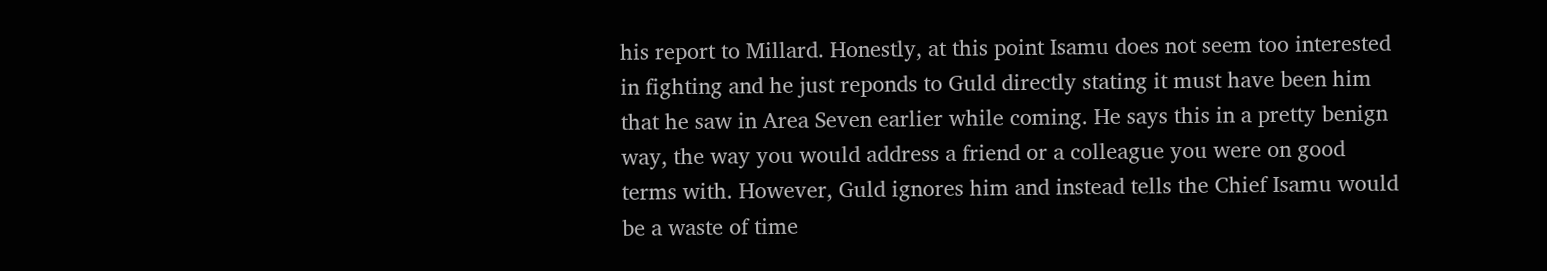his report to Millard. Honestly, at this point Isamu does not seem too interested in fighting and he just reponds to Guld directly stating it must have been him that he saw in Area Seven earlier while coming. He says this in a pretty benign way, the way you would address a friend or a colleague you were on good terms with. However, Guld ignores him and instead tells the Chief Isamu would be a waste of time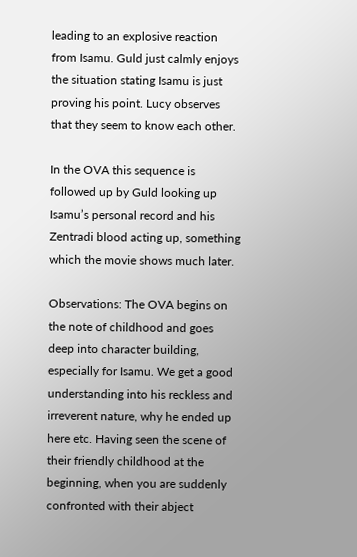leading to an explosive reaction from Isamu. Guld just calmly enjoys the situation stating Isamu is just proving his point. Lucy observes that they seem to know each other.

In the OVA this sequence is followed up by Guld looking up Isamu’s personal record and his Zentradi blood acting up, something which the movie shows much later.

Observations: The OVA begins on the note of childhood and goes deep into character building, especially for Isamu. We get a good understanding into his reckless and irreverent nature, why he ended up here etc. Having seen the scene of their friendly childhood at the beginning, when you are suddenly confronted with their abject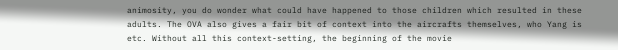animosity, you do wonder what could have happened to those children which resulted in these adults. The OVA also gives a fair bit of context into the aircrafts themselves, who Yang is etc. Without all this context-setting, the beginning of the movie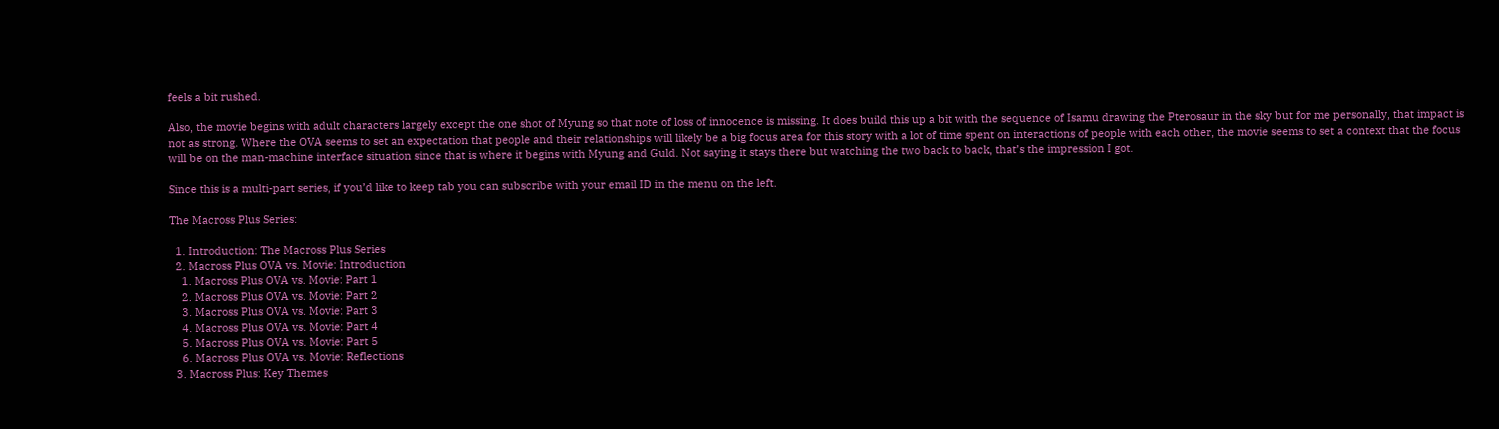feels a bit rushed.

Also, the movie begins with adult characters largely except the one shot of Myung so that note of loss of innocence is missing. It does build this up a bit with the sequence of Isamu drawing the Pterosaur in the sky but for me personally, that impact is not as strong. Where the OVA seems to set an expectation that people and their relationships will likely be a big focus area for this story with a lot of time spent on interactions of people with each other, the movie seems to set a context that the focus will be on the man-machine interface situation since that is where it begins with Myung and Guld. Not saying it stays there but watching the two back to back, that’s the impression I got.

Since this is a multi-part series, if you’d like to keep tab you can subscribe with your email ID in the menu on the left.

The Macross Plus Series:

  1. Introduction: The Macross Plus Series
  2. Macross Plus OVA vs. Movie: Introduction
    1. Macross Plus OVA vs. Movie: Part 1
    2. Macross Plus OVA vs. Movie: Part 2
    3. Macross Plus OVA vs. Movie: Part 3
    4. Macross Plus OVA vs. Movie: Part 4
    5. Macross Plus OVA vs. Movie: Part 5
    6. Macross Plus OVA vs. Movie: Reflections
  3. Macross Plus: Key Themes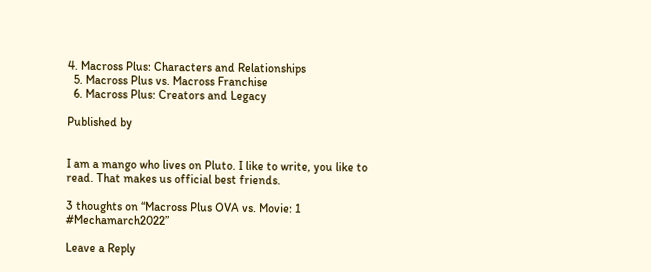4. Macross Plus: Characters and Relationships
  5. Macross Plus vs. Macross Franchise
  6. Macross Plus: Creators and Legacy

Published by


I am a mango who lives on Pluto. I like to write, you like to read. That makes us official best friends.

3 thoughts on “Macross Plus OVA vs. Movie: 1 #Mechamarch2022”

Leave a Reply